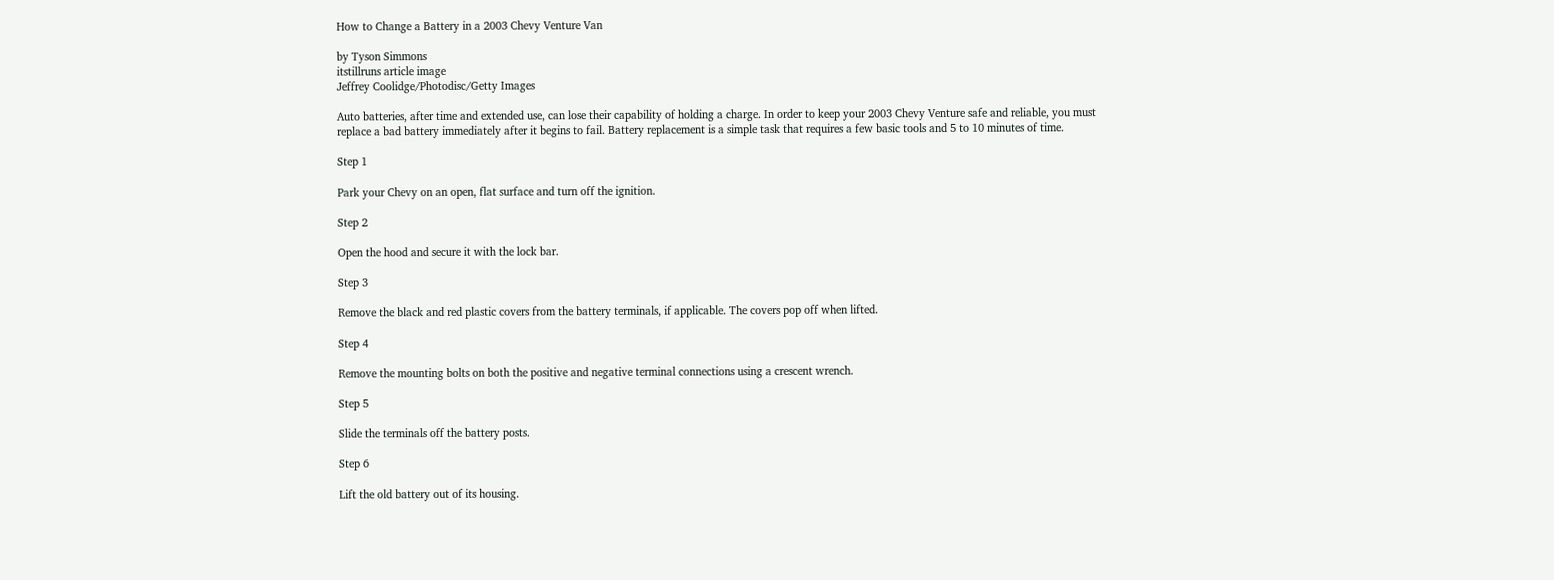How to Change a Battery in a 2003 Chevy Venture Van

by Tyson Simmons
itstillruns article image
Jeffrey Coolidge/Photodisc/Getty Images

Auto batteries, after time and extended use, can lose their capability of holding a charge. In order to keep your 2003 Chevy Venture safe and reliable, you must replace a bad battery immediately after it begins to fail. Battery replacement is a simple task that requires a few basic tools and 5 to 10 minutes of time.

Step 1

Park your Chevy on an open, flat surface and turn off the ignition.

Step 2

Open the hood and secure it with the lock bar.

Step 3

Remove the black and red plastic covers from the battery terminals, if applicable. The covers pop off when lifted.

Step 4

Remove the mounting bolts on both the positive and negative terminal connections using a crescent wrench.

Step 5

Slide the terminals off the battery posts.

Step 6

Lift the old battery out of its housing.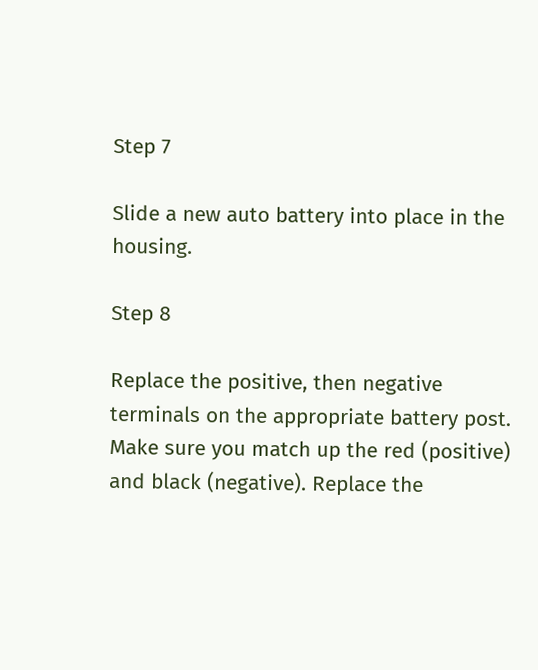Step 7

Slide a new auto battery into place in the housing.

Step 8

Replace the positive, then negative terminals on the appropriate battery post. Make sure you match up the red (positive) and black (negative). Replace the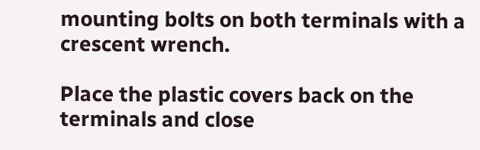mounting bolts on both terminals with a crescent wrench.

Place the plastic covers back on the terminals and close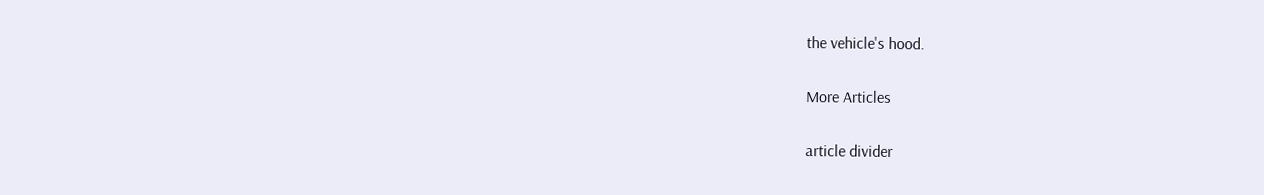the vehicle's hood.

More Articles

article divider